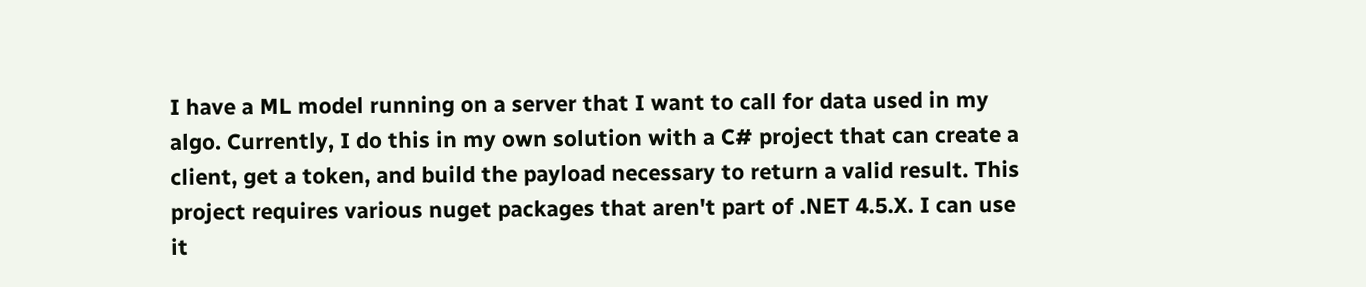I have a ML model running on a server that I want to call for data used in my algo. Currently, I do this in my own solution with a C# project that can create a client, get a token, and build the payload necessary to return a valid result. This project requires various nuget packages that aren't part of .NET 4.5.X. I can use it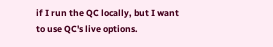if I run the QC locally, but I want to use QC's live options.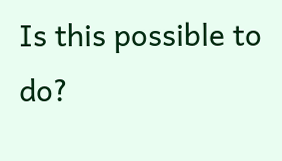Is this possible to do?